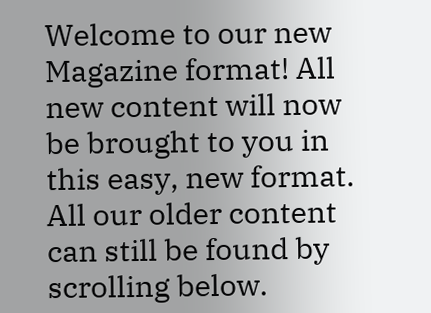Welcome to our new Magazine format! All new content will now be brought to you in this easy, new format. All our older content can still be found by scrolling below.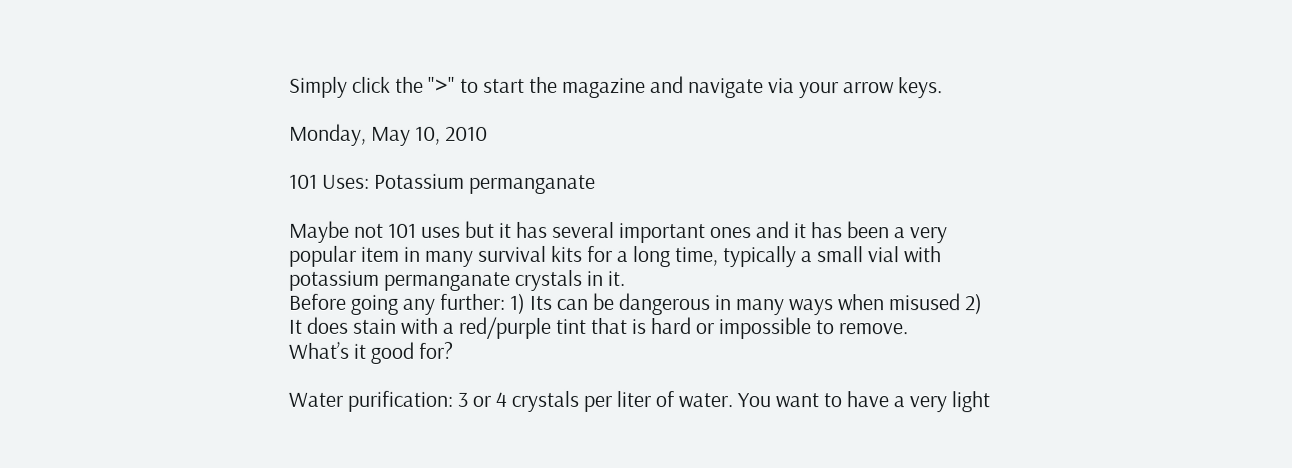Simply click the ">" to start the magazine and navigate via your arrow keys.

Monday, May 10, 2010

101 Uses: Potassium permanganate

Maybe not 101 uses but it has several important ones and it has been a very popular item in many survival kits for a long time, typically a small vial with potassium permanganate crystals in it.
Before going any further: 1) Its can be dangerous in many ways when misused 2) It does stain with a red/purple tint that is hard or impossible to remove.
What’s it good for?

Water purification: 3 or 4 crystals per liter of water. You want to have a very light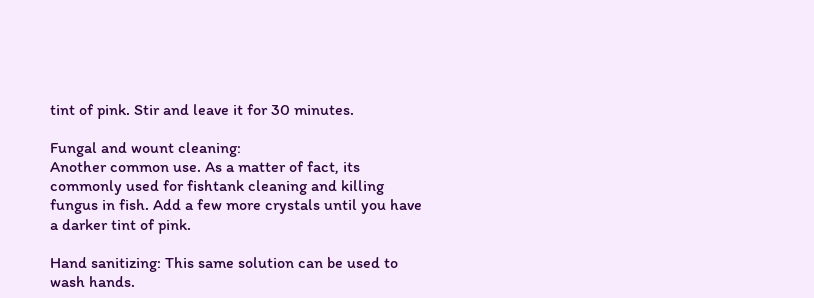tint of pink. Stir and leave it for 30 minutes.

Fungal and wount cleaning:
Another common use. As a matter of fact, its commonly used for fishtank cleaning and killing fungus in fish. Add a few more crystals until you have a darker tint of pink.

Hand sanitizing: This same solution can be used to wash hands.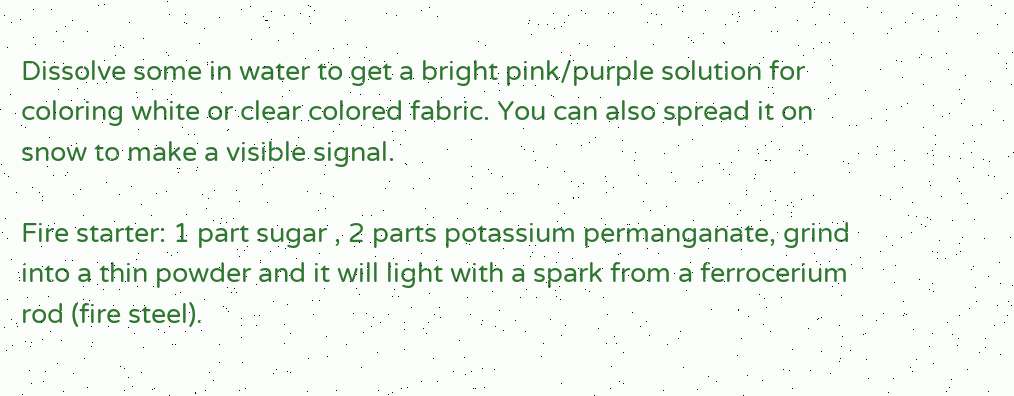Dissolve some in water to get a bright pink/purple solution for coloring white or clear colored fabric. You can also spread it on snow to make a visible signal.

Fire starter: 1 part sugar , 2 parts potassium permanganate, grind into a thin powder and it will light with a spark from a ferrocerium rod (fire steel).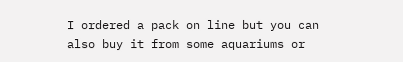I ordered a pack on line but you can also buy it from some aquariums or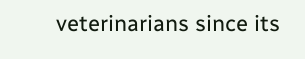veterinarians since its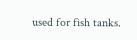used for fish tanks.